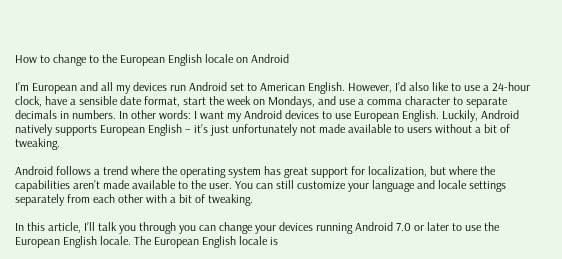How to change to the European English locale on Android

I’m European and all my devices run Android set to American English. However, I’d also like to use a 24-hour clock, have a sensible date format, start the week on Mondays, and use a comma character to separate decimals in numbers. In other words: I want my Android devices to use European English. Luckily, Android natively supports European English – it’s just unfortunately not made available to users without a bit of tweaking.

Android follows a trend where the operating system has great support for localization, but where the capabilities aren’t made available to the user. You can still customize your language and locale settings separately from each other with a bit of tweaking.

In this article, I’ll talk you through you can change your devices running Android 7.0 or later to use the European English locale. The European English locale is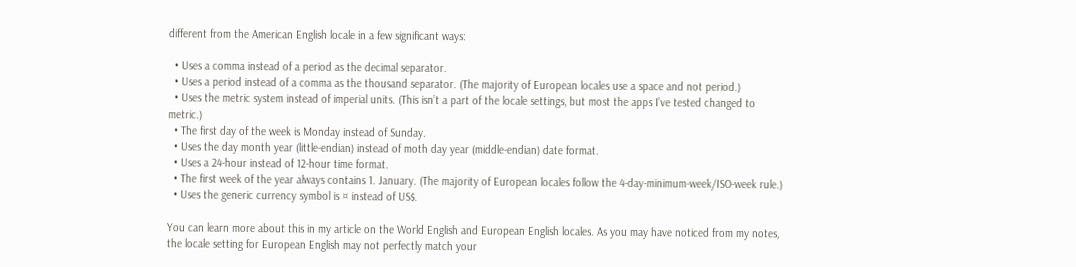different from the American English locale in a few significant ways:

  • Uses a comma instead of a period as the decimal separator.
  • Uses a period instead of a comma as the thousand separator. (The majority of European locales use a space and not period.)
  • Uses the metric system instead of imperial units. (This isn’t a part of the locale settings, but most the apps I’ve tested changed to metric.)
  • The first day of the week is Monday instead of Sunday.
  • Uses the day month year (little-endian) instead of moth day year (middle-endian) date format.
  • Uses a 24-hour instead of 12-hour time format.
  • The first week of the year always contains 1. January. (The majority of European locales follow the 4-day-minimum-week/ISO-week rule.)
  • Uses the generic currency symbol is ¤ instead of US$.

You can learn more about this in my article on the World English and European English locales. As you may have noticed from my notes, the locale setting for European English may not perfectly match your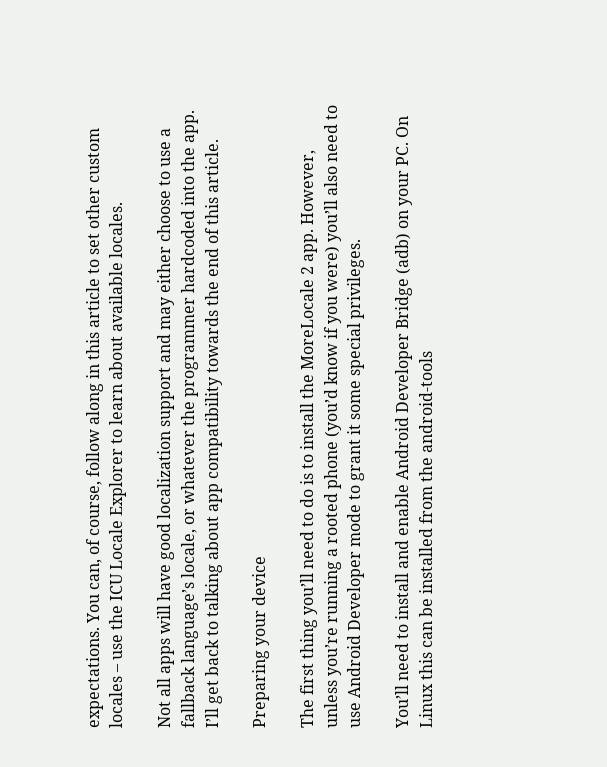expectations. You can, of course, follow along in this article to set other custom locales – use the ICU Locale Explorer to learn about available locales.

Not all apps will have good localization support and may either choose to use a fallback language’s locale, or whatever the programmer hardcoded into the app. I’ll get back to talking about app compatibility towards the end of this article.

Preparing your device

The first thing you’ll need to do is to install the MoreLocale 2 app. However, unless you’re running a rooted phone (you’d know if you were) you’ll also need to use Android Developer mode to grant it some special privileges.

You’ll need to install and enable Android Developer Bridge (adb) on your PC. On Linux this can be installed from the android-tools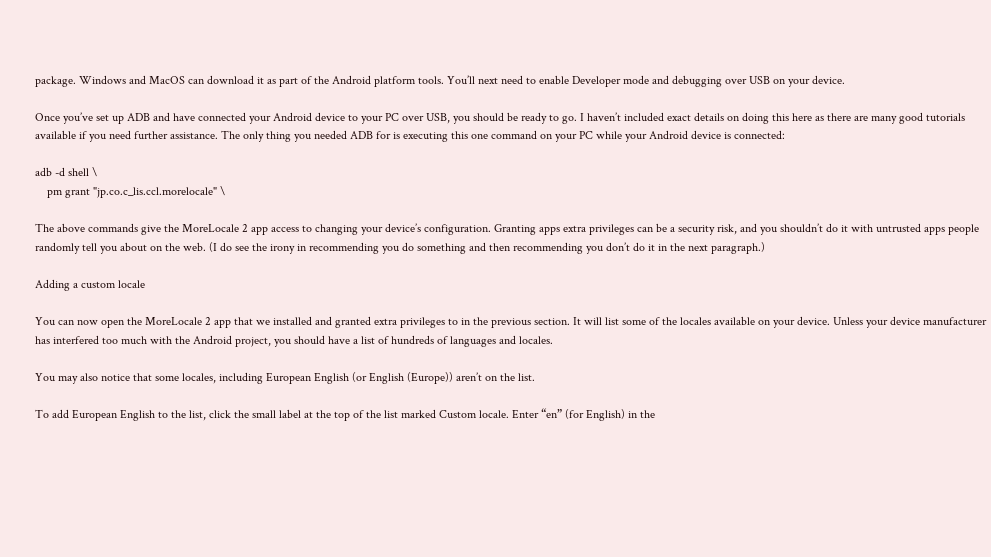package. Windows and MacOS can download it as part of the Android platform tools. You’ll next need to enable Developer mode and debugging over USB on your device.

Once you’ve set up ADB and have connected your Android device to your PC over USB, you should be ready to go. I haven’t included exact details on doing this here as there are many good tutorials available if you need further assistance. The only thing you needed ADB for is executing this one command on your PC while your Android device is connected:

adb -d shell \
    pm grant "jp.co.c_lis.ccl.morelocale" \

The above commands give the MoreLocale 2 app access to changing your device’s configuration. Granting apps extra privileges can be a security risk, and you shouldn’t do it with untrusted apps people randomly tell you about on the web. (I do see the irony in recommending you do something and then recommending you don’t do it in the next paragraph.)

Adding a custom locale

You can now open the MoreLocale 2 app that we installed and granted extra privileges to in the previous section. It will list some of the locales available on your device. Unless your device manufacturer has interfered too much with the Android project, you should have a list of hundreds of languages and locales.

You may also notice that some locales, including European English (or English (Europe)) aren’t on the list.

To add European English to the list, click the small label at the top of the list marked Custom locale. Enter “en” (for English) in the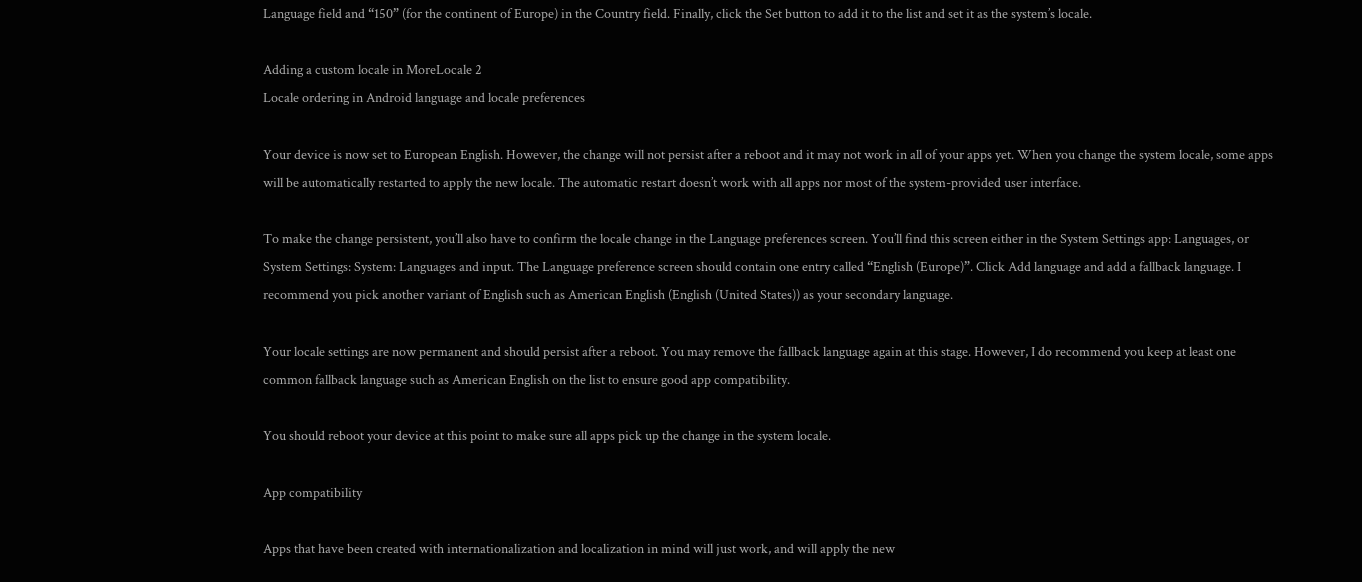Language field and “150” (for the continent of Europe) in the Country field. Finally, click the Set button to add it to the list and set it as the system’s locale.

Adding a custom locale in MoreLocale 2
Locale ordering in Android language and locale preferences

Your device is now set to European English. However, the change will not persist after a reboot and it may not work in all of your apps yet. When you change the system locale, some apps will be automatically restarted to apply the new locale. The automatic restart doesn’t work with all apps nor most of the system-provided user interface.

To make the change persistent, you’ll also have to confirm the locale change in the Language preferences screen. You’ll find this screen either in the System Settings app: Languages, or System Settings: System: Languages and input. The Language preference screen should contain one entry called “English (Europe)”. Click Add language and add a fallback language. I recommend you pick another variant of English such as American English (English (United States)) as your secondary language.

Your locale settings are now permanent and should persist after a reboot. You may remove the fallback language again at this stage. However, I do recommend you keep at least one common fallback language such as American English on the list to ensure good app compatibility.

You should reboot your device at this point to make sure all apps pick up the change in the system locale.

App compatibility

Apps that have been created with internationalization and localization in mind will just work, and will apply the new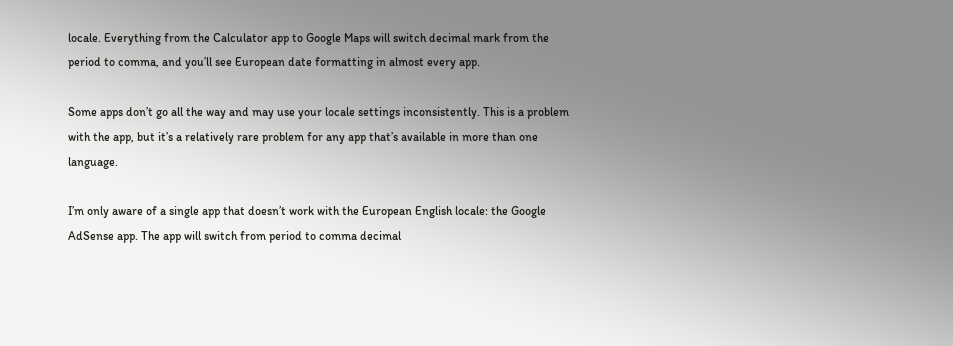locale. Everything from the Calculator app to Google Maps will switch decimal mark from the period to comma, and you’ll see European date formatting in almost every app.

Some apps don’t go all the way and may use your locale settings inconsistently. This is a problem with the app, but it’s a relatively rare problem for any app that’s available in more than one language.

I’m only aware of a single app that doesn’t work with the European English locale: the Google AdSense app. The app will switch from period to comma decimal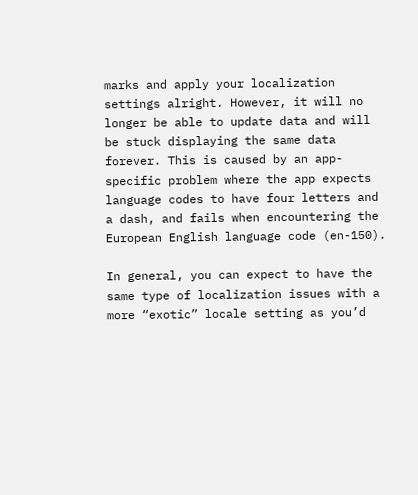marks and apply your localization settings alright. However, it will no longer be able to update data and will be stuck displaying the same data forever. This is caused by an app-specific problem where the app expects language codes to have four letters and a dash, and fails when encountering the European English language code (en-150).

In general, you can expect to have the same type of localization issues with a more “exotic” locale setting as you’d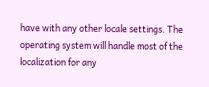have with any other locale settings. The operating system will handle most of the localization for any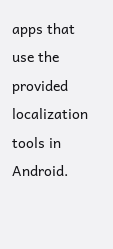apps that use the provided localization tools in Android.